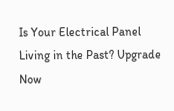Is Your Electrical Panel Living in the Past? Upgrade Now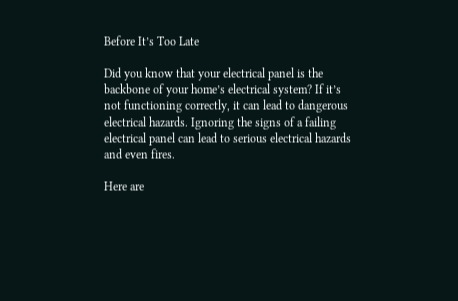Before It’s Too Late

Did you know that your electrical panel is the backbone of your home’s electrical system? If it’s not functioning correctly, it can lead to dangerous electrical hazards. Ignoring the signs of a failing electrical panel can lead to serious electrical hazards and even fires.

Here are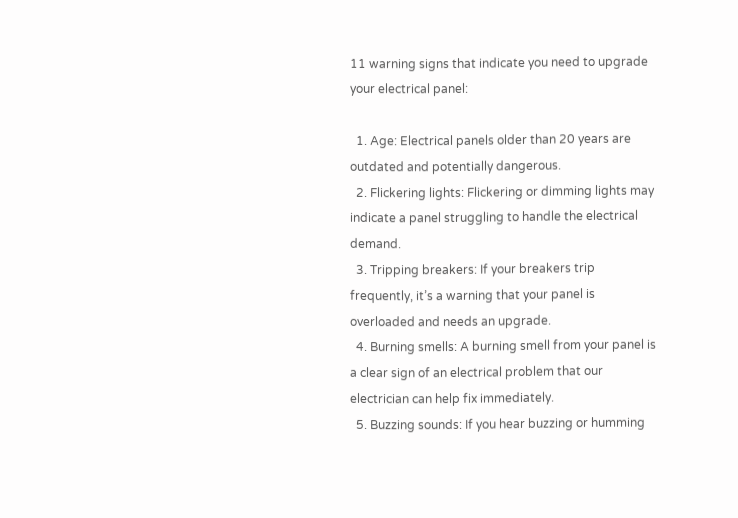11 warning signs that indicate you need to upgrade your electrical panel:

  1. Age: Electrical panels older than 20 years are outdated and potentially dangerous.
  2. Flickering lights: Flickering or dimming lights may indicate a panel struggling to handle the electrical demand.
  3. Tripping breakers: If your breakers trip frequently, it’s a warning that your panel is overloaded and needs an upgrade.
  4. Burning smells: A burning smell from your panel is a clear sign of an electrical problem that our electrician can help fix immediately.
  5. Buzzing sounds: If you hear buzzing or humming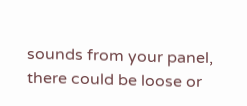sounds from your panel, there could be loose or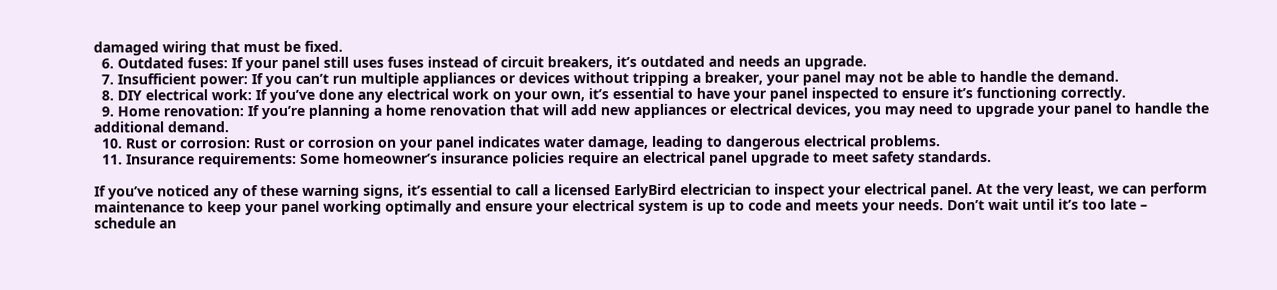damaged wiring that must be fixed.
  6. Outdated fuses: If your panel still uses fuses instead of circuit breakers, it’s outdated and needs an upgrade.
  7. Insufficient power: If you can’t run multiple appliances or devices without tripping a breaker, your panel may not be able to handle the demand.
  8. DIY electrical work: If you’ve done any electrical work on your own, it’s essential to have your panel inspected to ensure it’s functioning correctly.
  9. Home renovation: If you’re planning a home renovation that will add new appliances or electrical devices, you may need to upgrade your panel to handle the additional demand.
  10. Rust or corrosion: Rust or corrosion on your panel indicates water damage, leading to dangerous electrical problems.
  11. Insurance requirements: Some homeowner’s insurance policies require an electrical panel upgrade to meet safety standards.

If you’ve noticed any of these warning signs, it’s essential to call a licensed EarlyBird electrician to inspect your electrical panel. At the very least, we can perform maintenance to keep your panel working optimally and ensure your electrical system is up to code and meets your needs. Don’t wait until it’s too late – schedule an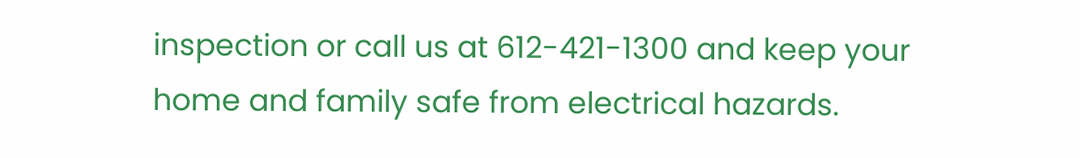inspection or call us at 612-421-1300 and keep your home and family safe from electrical hazards.